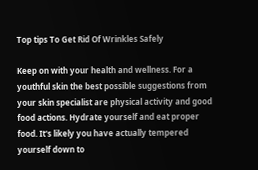Top tips To Get Rid Of Wrinkles Safely

Keep on with your health and wellness. For a youthful skin the best possible suggestions from your skin specialist are physical activity and good food actions. Hydrate yourself and eat proper food. It's likely you have actually tempered yourself down to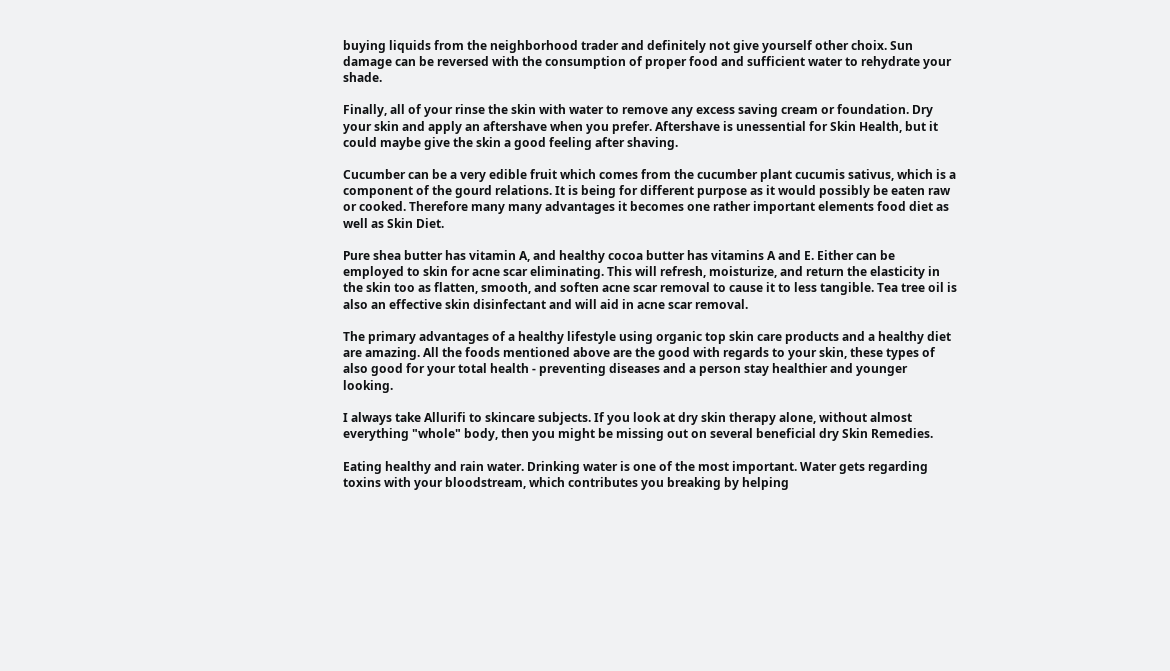buying liquids from the neighborhood trader and definitely not give yourself other choix. Sun damage can be reversed with the consumption of proper food and sufficient water to rehydrate your shade.

Finally, all of your rinse the skin with water to remove any excess saving cream or foundation. Dry your skin and apply an aftershave when you prefer. Aftershave is unessential for Skin Health, but it could maybe give the skin a good feeling after shaving.

Cucumber can be a very edible fruit which comes from the cucumber plant cucumis sativus, which is a component of the gourd relations. It is being for different purpose as it would possibly be eaten raw or cooked. Therefore many many advantages it becomes one rather important elements food diet as well as Skin Diet.

Pure shea butter has vitamin A, and healthy cocoa butter has vitamins A and E. Either can be employed to skin for acne scar eliminating. This will refresh, moisturize, and return the elasticity in the skin too as flatten, smooth, and soften acne scar removal to cause it to less tangible. Tea tree oil is also an effective skin disinfectant and will aid in acne scar removal.

The primary advantages of a healthy lifestyle using organic top skin care products and a healthy diet are amazing. All the foods mentioned above are the good with regards to your skin, these types of also good for your total health - preventing diseases and a person stay healthier and younger looking.

I always take Allurifi to skincare subjects. If you look at dry skin therapy alone, without almost everything "whole" body, then you might be missing out on several beneficial dry Skin Remedies.

Eating healthy and rain water. Drinking water is one of the most important. Water gets regarding toxins with your bloodstream, which contributes you breaking by helping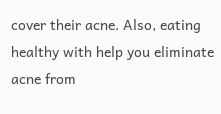cover their acne. Also, eating healthy with help you eliminate acne from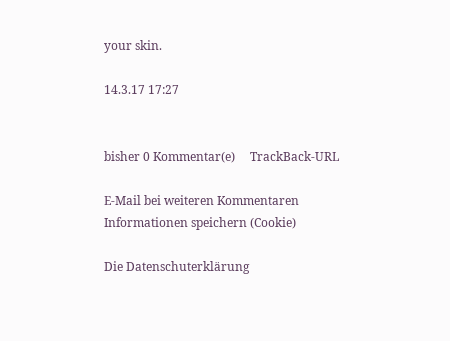your skin.

14.3.17 17:27


bisher 0 Kommentar(e)     TrackBack-URL

E-Mail bei weiteren Kommentaren
Informationen speichern (Cookie)

Die Datenschuterklärung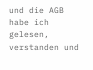und die AGB habe ich gelesen, verstanden und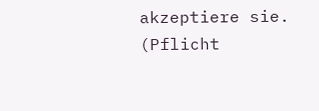akzeptiere sie. (Pflicht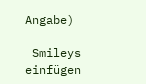Angabe)

 Smileys einfügen